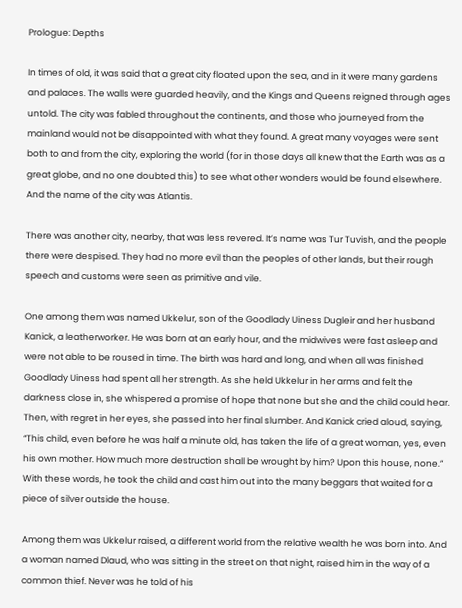Prologue: Depths

In times of old, it was said that a great city floated upon the sea, and in it were many gardens and palaces. The walls were guarded heavily, and the Kings and Queens reigned through ages untold. The city was fabled throughout the continents, and those who journeyed from the mainland would not be disappointed with what they found. A great many voyages were sent both to and from the city, exploring the world (for in those days all knew that the Earth was as a great globe, and no one doubted this) to see what other wonders would be found elsewhere. And the name of the city was Atlantis.

There was another city, nearby, that was less revered. It’s name was Tur Tuvish, and the people there were despised. They had no more evil than the peoples of other lands, but their rough speech and customs were seen as primitive and vile.

One among them was named Ukkelur, son of the Goodlady Uiness Dugleir and her husband Kanick, a leatherworker. He was born at an early hour, and the midwives were fast asleep and were not able to be roused in time. The birth was hard and long, and when all was finished Goodlady Uiness had spent all her strength. As she held Ukkelur in her arms and felt the darkness close in, she whispered a promise of hope that none but she and the child could hear. Then, with regret in her eyes, she passed into her final slumber. And Kanick cried aloud, saying, “This child, even before he was half a minute old, has taken the life of a great woman, yes, even his own mother. How much more destruction shall be wrought by him? Upon this house, none.” With these words, he took the child and cast him out into the many beggars that waited for a piece of silver outside the house.

Among them was Ukkelur raised, a different world from the relative wealth he was born into. And a woman named Dlaud, who was sitting in the street on that night, raised him in the way of a common thief. Never was he told of his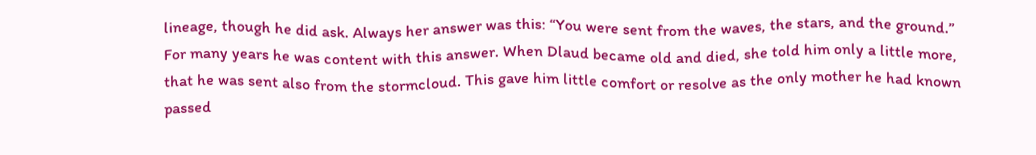lineage, though he did ask. Always her answer was this: “You were sent from the waves, the stars, and the ground.” For many years he was content with this answer. When Dlaud became old and died, she told him only a little more, that he was sent also from the stormcloud. This gave him little comfort or resolve as the only mother he had known passed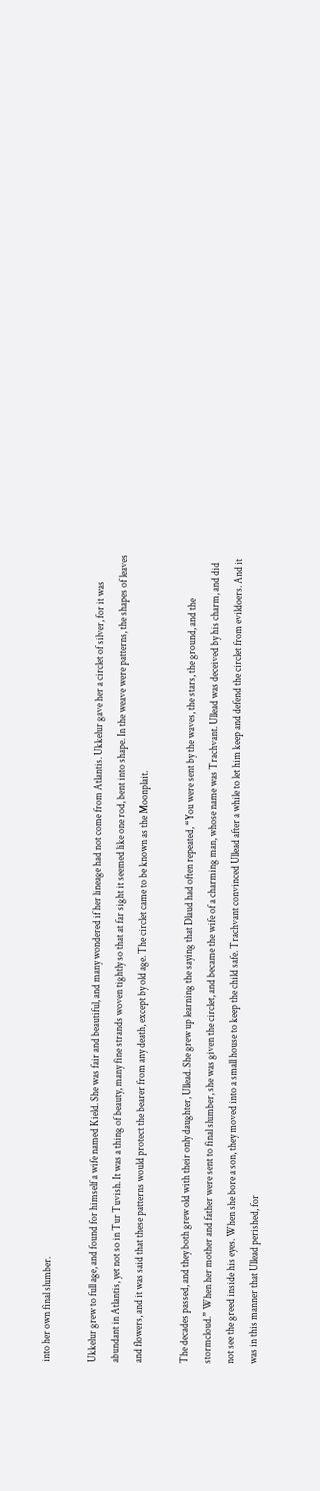into her own final slumber.

Ukkelur grew to full age, and found for himself a wife named Kield. She was fair and beautiful, and many wondered if her lineage had not come from Atlantis. Ukkelur gave her a circlet of silver, for it was abundant in Atlantis, yet not so in Tur Tuvish. It was a thing of beauty, many fine strands woven tightly so that at far sight it seemed like one rod, bent into shape. In the weave were patterns, the shapes of leaves and flowers, and it was said that these patterns would protect the bearer from any death, except by old age. The circlet came to be known as the Moonplait.

The decades passed, and they both grew old with their only daughter, Ullead. She grew up learning the saying that Dlaud had often repeated, “You were sent by the waves, the stars, the ground, and the stormcloud.” When her mother and father were sent to final slumber, she was given the circlet, and became the wife of a charming man, whose name was Trachvant. Ullead was deceived by his charm, and did not see the greed inside his eyes. When she bore a son, they moved into a small house to keep the child safe. Trachvant convinced Ullead after a while to let him keep and defend the circlet from evildoers. And it was in this manner that Ullead perished, for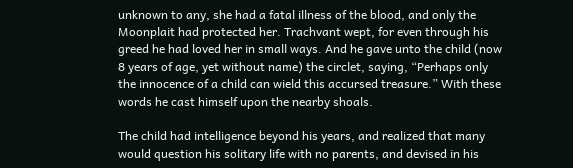unknown to any, she had a fatal illness of the blood, and only the Moonplait had protected her. Trachvant wept, for even through his greed he had loved her in small ways. And he gave unto the child (now 8 years of age, yet without name) the circlet, saying, “Perhaps only the innocence of a child can wield this accursed treasure.” With these words he cast himself upon the nearby shoals.

The child had intelligence beyond his years, and realized that many would question his solitary life with no parents, and devised in his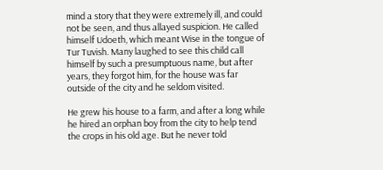mind a story that they were extremely ill, and could not be seen, and thus allayed suspicion. He called himself Udoeth, which meant Wise in the tongue of Tur Tuvish. Many laughed to see this child call himself by such a presumptuous name, but after years, they forgot him, for the house was far outside of the city and he seldom visited.

He grew his house to a farm, and after a long while he hired an orphan boy from the city to help tend the crops in his old age. But he never told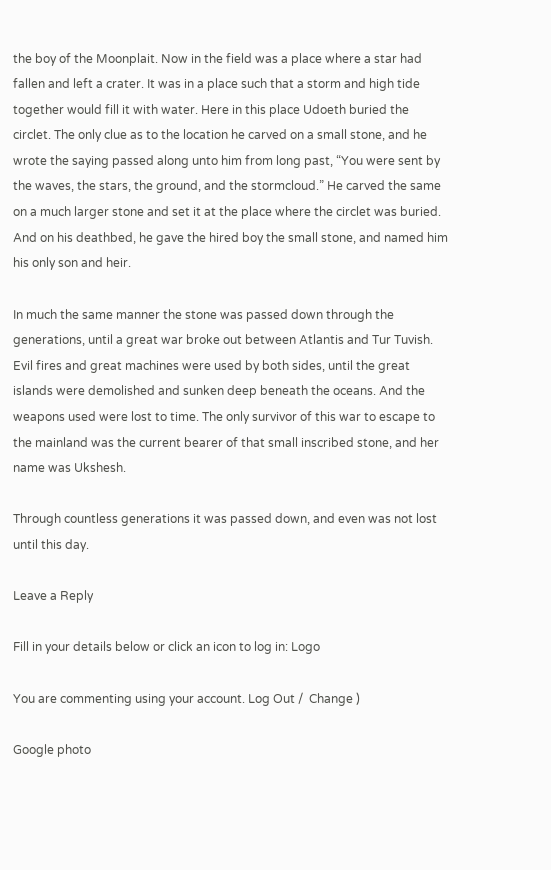the boy of the Moonplait. Now in the field was a place where a star had fallen and left a crater. It was in a place such that a storm and high tide together would fill it with water. Here in this place Udoeth buried the circlet. The only clue as to the location he carved on a small stone, and he wrote the saying passed along unto him from long past, “You were sent by the waves, the stars, the ground, and the stormcloud.” He carved the same on a much larger stone and set it at the place where the circlet was buried. And on his deathbed, he gave the hired boy the small stone, and named him his only son and heir.

In much the same manner the stone was passed down through the generations, until a great war broke out between Atlantis and Tur Tuvish. Evil fires and great machines were used by both sides, until the great islands were demolished and sunken deep beneath the oceans. And the weapons used were lost to time. The only survivor of this war to escape to the mainland was the current bearer of that small inscribed stone, and her name was Ukshesh.

Through countless generations it was passed down, and even was not lost until this day.

Leave a Reply

Fill in your details below or click an icon to log in: Logo

You are commenting using your account. Log Out /  Change )

Google photo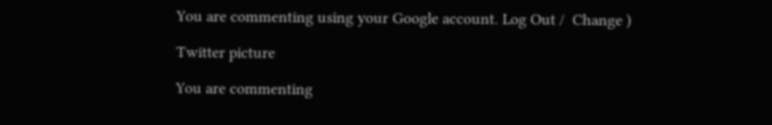You are commenting using your Google account. Log Out /  Change )

Twitter picture

You are commenting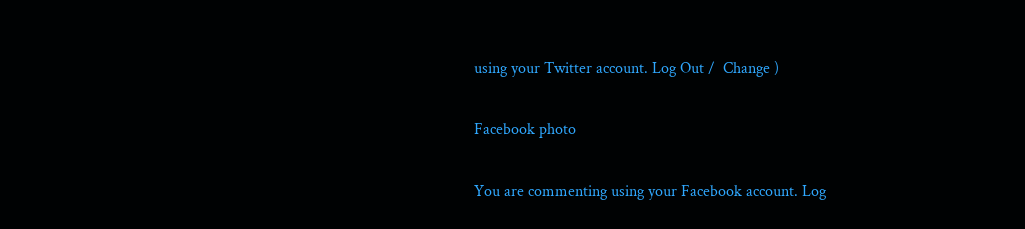using your Twitter account. Log Out /  Change )

Facebook photo

You are commenting using your Facebook account. Log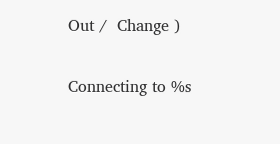Out /  Change )

Connecting to %s